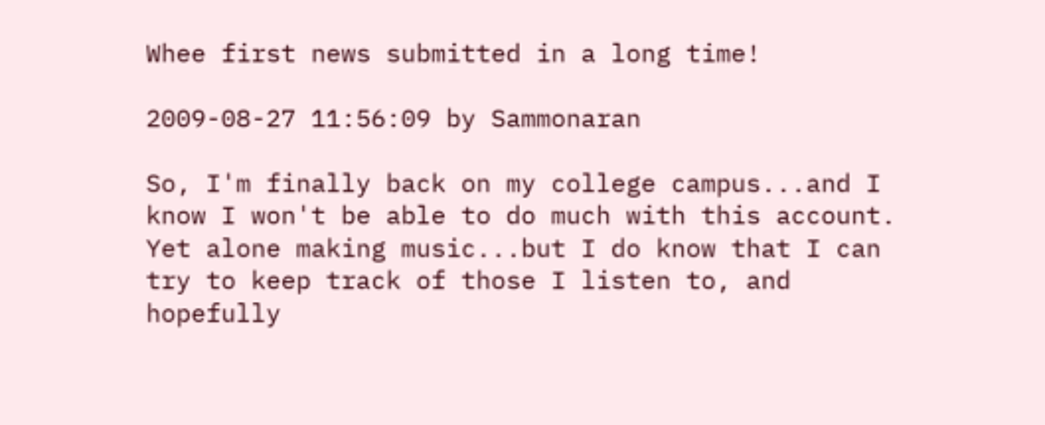Whee first news submitted in a long time!

2009-08-27 11:56:09 by Sammonaran

So, I'm finally back on my college campus...and I know I won't be able to do much with this account. Yet alone making music...but I do know that I can try to keep track of those I listen to, and hopefully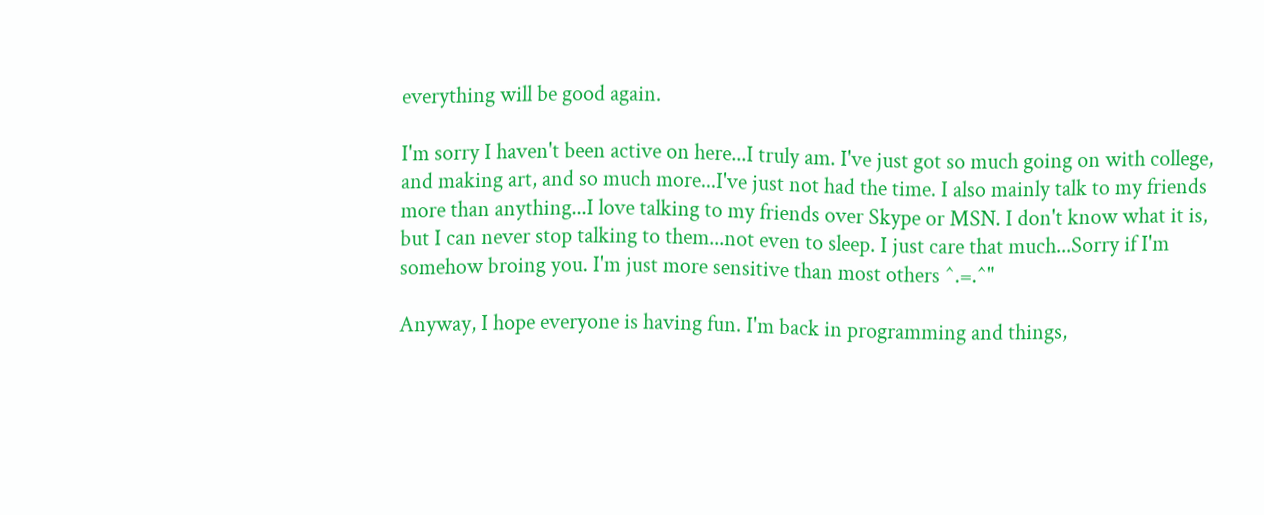everything will be good again.

I'm sorry I haven't been active on here...I truly am. I've just got so much going on with college, and making art, and so much more...I've just not had the time. I also mainly talk to my friends more than anything...I love talking to my friends over Skype or MSN. I don't know what it is, but I can never stop talking to them...not even to sleep. I just care that much...Sorry if I'm somehow broing you. I'm just more sensitive than most others ^.=.^"

Anyway, I hope everyone is having fun. I'm back in programming and things,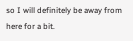so I will definitely be away from here for a bit.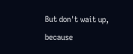But don't wait up, because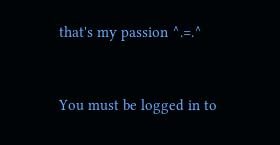that's my passion ^.=.^


You must be logged in to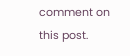comment on this post.